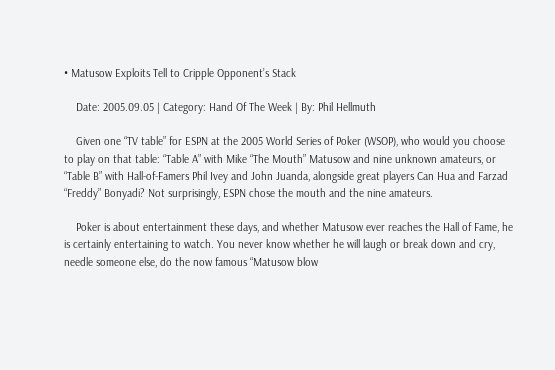• Matusow Exploits Tell to Cripple Opponent’s Stack

    Date: 2005.09.05 | Category: Hand Of The Week | By: Phil Hellmuth

    Given one “TV table” for ESPN at the 2005 World Series of Poker (WSOP), who would you choose to play on that table: “Table A” with Mike “The Mouth” Matusow and nine unknown amateurs, or “Table B” with Hall-of-Famers Phil Ivey and John Juanda, alongside great players Can Hua and Farzad “Freddy” Bonyadi? Not surprisingly, ESPN chose the mouth and the nine amateurs.

    Poker is about entertainment these days, and whether Matusow ever reaches the Hall of Fame, he is certainly entertaining to watch. You never know whether he will laugh or break down and cry, needle someone else, do the now famous “Matusow blow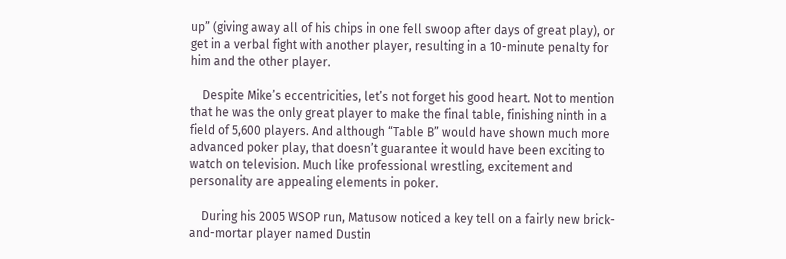up” (giving away all of his chips in one fell swoop after days of great play), or get in a verbal fight with another player, resulting in a 10-minute penalty for him and the other player.

    Despite Mike’s eccentricities, let’s not forget his good heart. Not to mention that he was the only great player to make the final table, finishing ninth in a field of 5,600 players. And although “Table B” would have shown much more advanced poker play, that doesn’t guarantee it would have been exciting to watch on television. Much like professional wrestling, excitement and personality are appealing elements in poker.

    During his 2005 WSOP run, Matusow noticed a key tell on a fairly new brick-and-mortar player named Dustin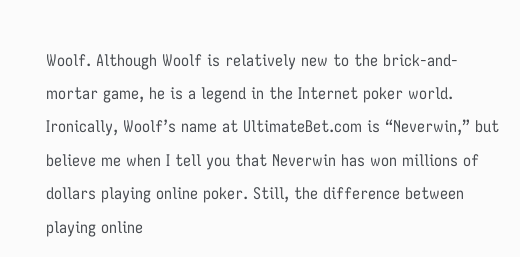Woolf. Although Woolf is relatively new to the brick-and-mortar game, he is a legend in the Internet poker world. Ironically, Woolf’s name at UltimateBet.com is “Neverwin,” but believe me when I tell you that Neverwin has won millions of dollars playing online poker. Still, the difference between playing online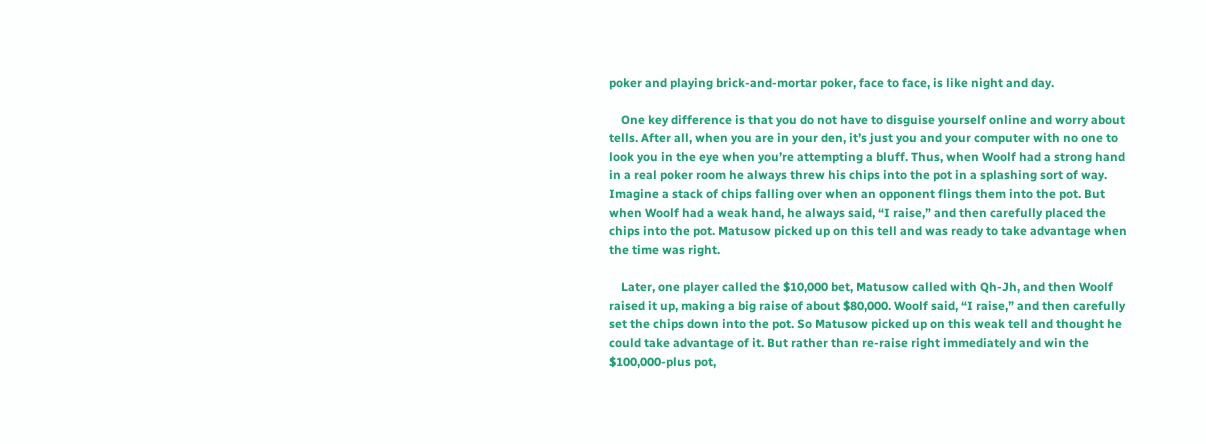poker and playing brick-and-mortar poker, face to face, is like night and day.

    One key difference is that you do not have to disguise yourself online and worry about tells. After all, when you are in your den, it’s just you and your computer with no one to look you in the eye when you’re attempting a bluff. Thus, when Woolf had a strong hand in a real poker room he always threw his chips into the pot in a splashing sort of way. Imagine a stack of chips falling over when an opponent flings them into the pot. But when Woolf had a weak hand, he always said, “I raise,” and then carefully placed the chips into the pot. Matusow picked up on this tell and was ready to take advantage when the time was right.

    Later, one player called the $10,000 bet, Matusow called with Qh-Jh, and then Woolf raised it up, making a big raise of about $80,000. Woolf said, “I raise,” and then carefully set the chips down into the pot. So Matusow picked up on this weak tell and thought he could take advantage of it. But rather than re-raise right immediately and win the $100,000-plus pot,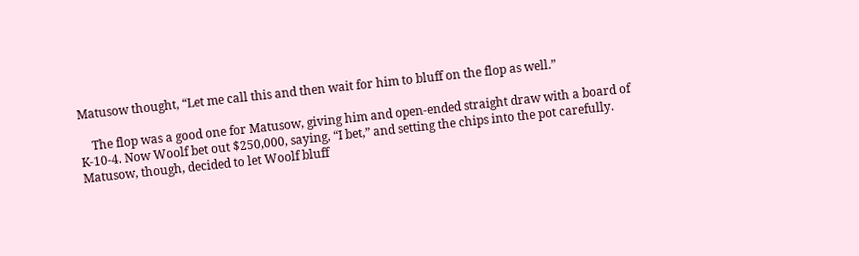Matusow thought, “Let me call this and then wait for him to bluff on the flop as well.”

    The flop was a good one for Matusow, giving him and open-ended straight draw with a board of K-10-4. Now Woolf bet out $250,000, saying, “I bet,” and setting the chips into the pot carefully. Matusow, though, decided to let Woolf bluff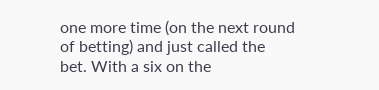one more time (on the next round of betting) and just called the bet. With a six on the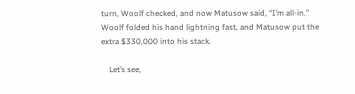turn, Woolf checked, and now Matusow said, “I’m all-in.” Woolf folded his hand lightning fast, and Matusow put the extra $330,000 into his stack.

    Let’s see,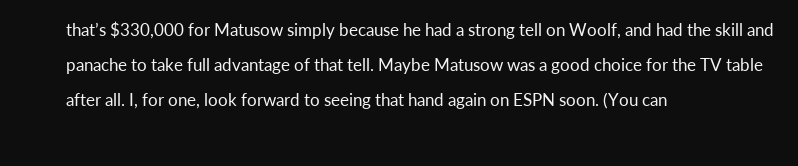that’s $330,000 for Matusow simply because he had a strong tell on Woolf, and had the skill and panache to take full advantage of that tell. Maybe Matusow was a good choice for the TV table after all. I, for one, look forward to seeing that hand again on ESPN soon. (You can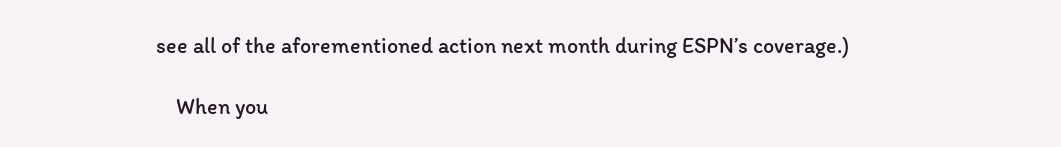see all of the aforementioned action next month during ESPN’s coverage.)

    When you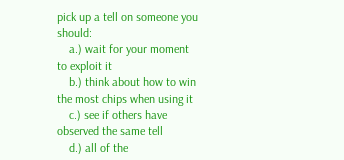pick up a tell on someone you should:
    a.) wait for your moment to exploit it
    b.) think about how to win the most chips when using it
    c.) see if others have observed the same tell
    d.) all of the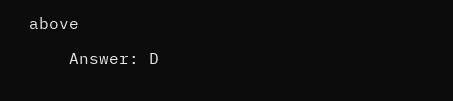above

    Answer: D